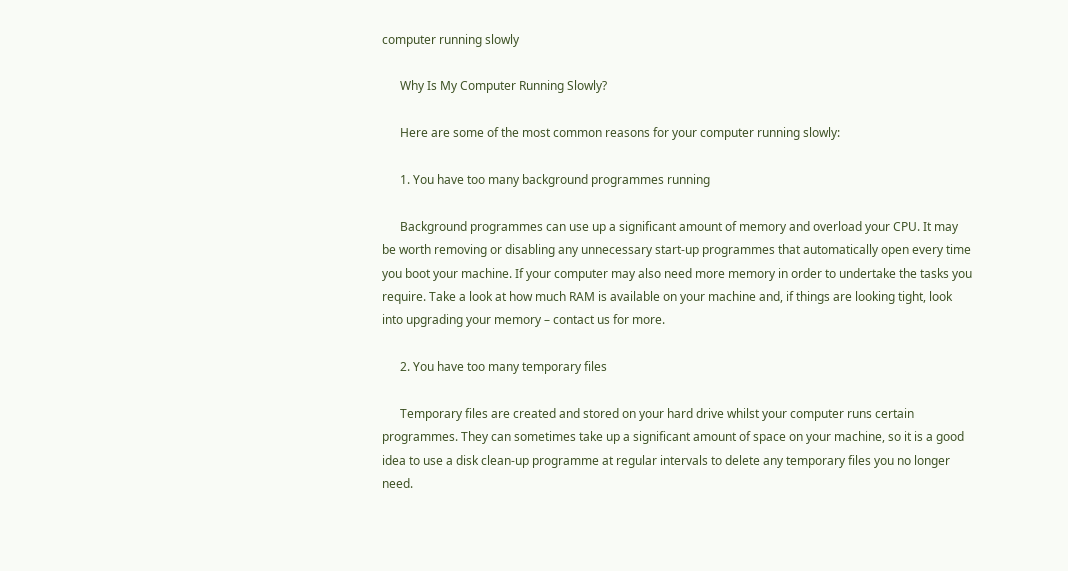computer running slowly

      Why Is My Computer Running Slowly?

      Here are some of the most common reasons for your computer running slowly:

      1. You have too many background programmes running

      Background programmes can use up a significant amount of memory and overload your CPU. It may be worth removing or disabling any unnecessary start-up programmes that automatically open every time you boot your machine. If your computer may also need more memory in order to undertake the tasks you require. Take a look at how much RAM is available on your machine and, if things are looking tight, look into upgrading your memory – contact us for more.

      2. You have too many temporary files

      Temporary files are created and stored on your hard drive whilst your computer runs certain programmes. They can sometimes take up a significant amount of space on your machine, so it is a good idea to use a disk clean-up programme at regular intervals to delete any temporary files you no longer need.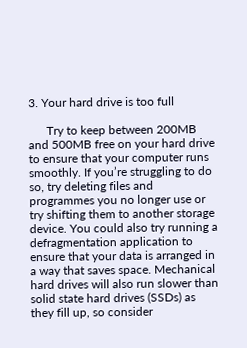3. Your hard drive is too full

      Try to keep between 200MB and 500MB free on your hard drive to ensure that your computer runs smoothly. If you’re struggling to do so, try deleting files and programmes you no longer use or try shifting them to another storage device. You could also try running a defragmentation application to ensure that your data is arranged in a way that saves space. Mechanical hard drives will also run slower than solid state hard drives (SSDs) as they fill up, so consider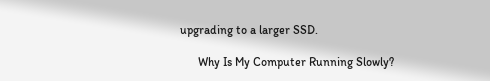upgrading to a larger SSD.

      Why Is My Computer Running Slowly?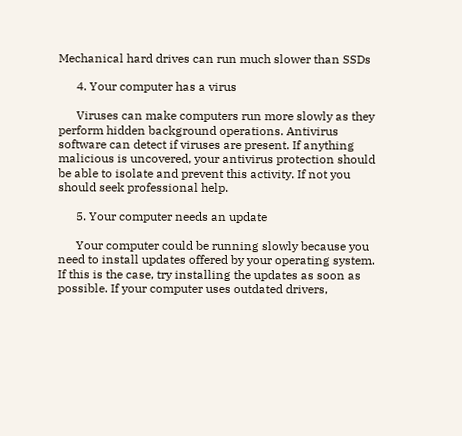Mechanical hard drives can run much slower than SSDs

      4. Your computer has a virus

      Viruses can make computers run more slowly as they perform hidden background operations. Antivirus software can detect if viruses are present. If anything malicious is uncovered, your antivirus protection should be able to isolate and prevent this activity. If not you should seek professional help.

      5. Your computer needs an update

      Your computer could be running slowly because you need to install updates offered by your operating system. If this is the case, try installing the updates as soon as possible. If your computer uses outdated drivers,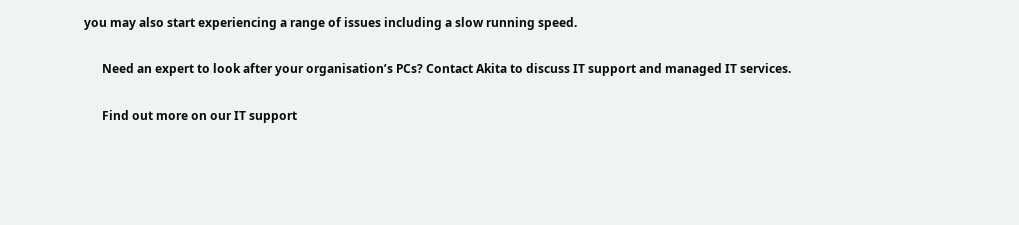you may also start experiencing a range of issues including a slow running speed.

      Need an expert to look after your organisation’s PCs? Contact Akita to discuss IT support and managed IT services.

      Find out more on our IT support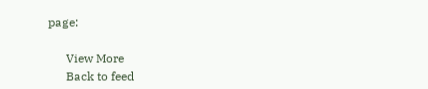page:

      View More
      Back to feed